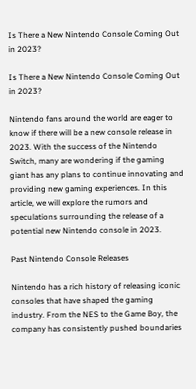Is There a New Nintendo Console Coming Out in 2023?

Is There a New Nintendo Console Coming Out in 2023?

Nintendo fans around the world are eager to know if there will be a new console release in 2023. With the success of the Nintendo Switch, many are wondering if the gaming giant has any plans to continue innovating and providing new gaming experiences. In this article, we will explore the rumors and speculations surrounding the release of a potential new Nintendo console in 2023.

Past Nintendo Console Releases

Nintendo has a rich history of releasing iconic consoles that have shaped the gaming industry. From the NES to the Game Boy, the company has consistently pushed boundaries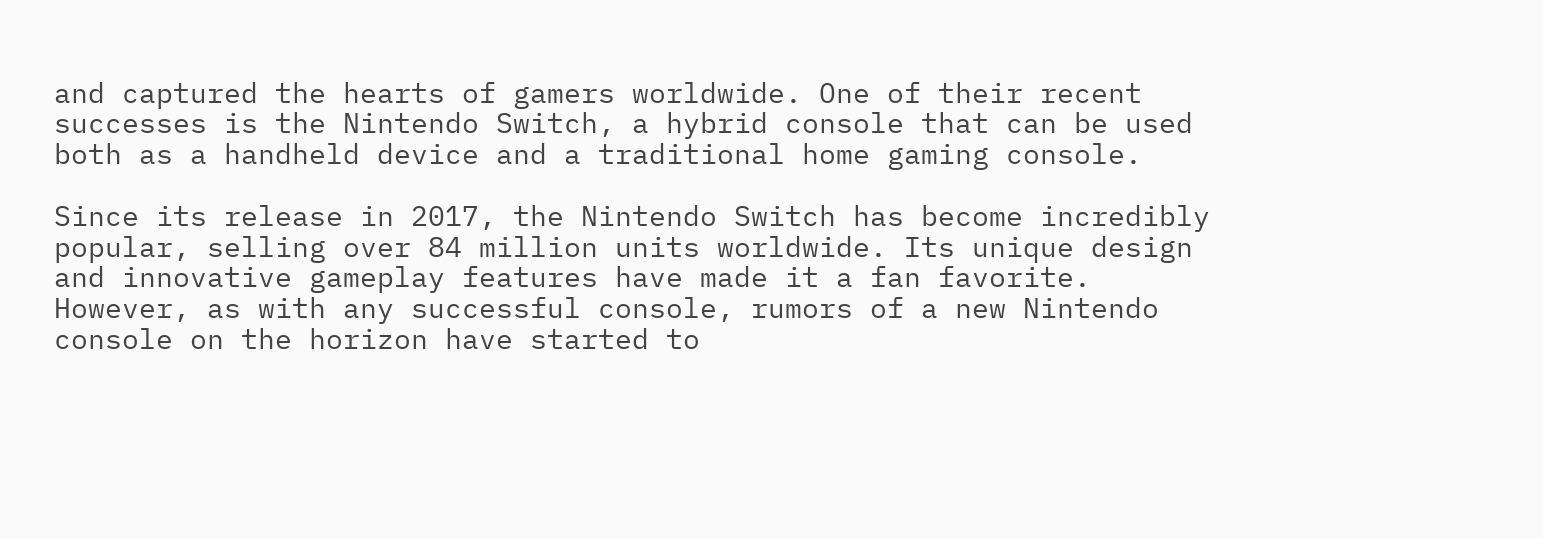and captured the hearts of gamers worldwide. One of their recent successes is the Nintendo Switch, a hybrid console that can be used both as a handheld device and a traditional home gaming console.

Since its release in 2017, the Nintendo Switch has become incredibly popular, selling over 84 million units worldwide. Its unique design and innovative gameplay features have made it a fan favorite. However, as with any successful console, rumors of a new Nintendo console on the horizon have started to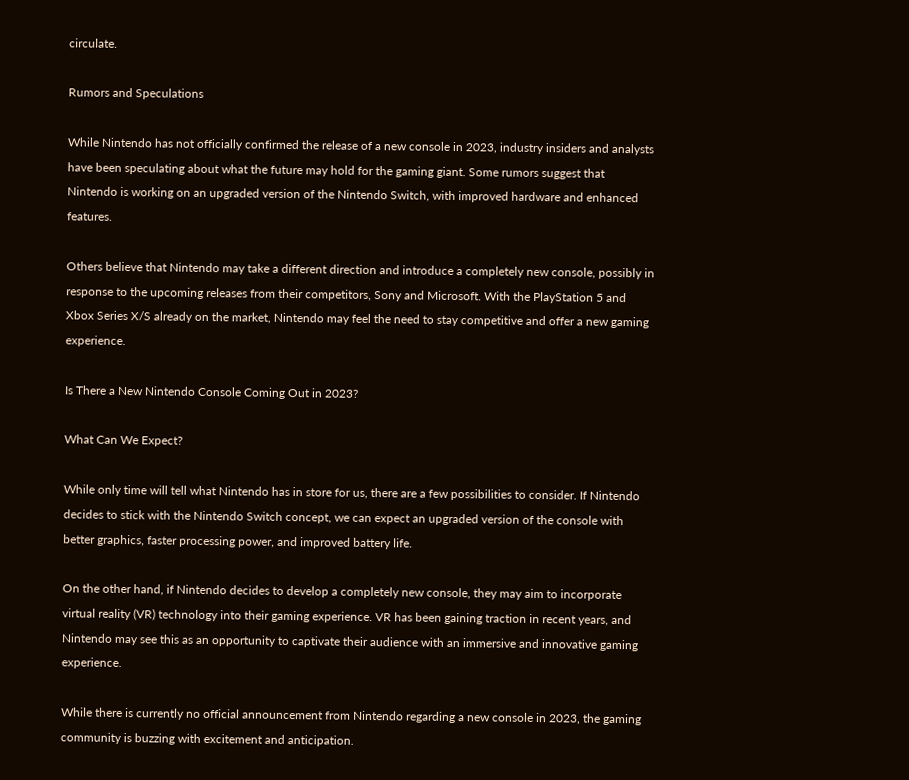circulate.

Rumors and Speculations

While Nintendo has not officially confirmed the release of a new console in 2023, industry insiders and analysts have been speculating about what the future may hold for the gaming giant. Some rumors suggest that Nintendo is working on an upgraded version of the Nintendo Switch, with improved hardware and enhanced features.

Others believe that Nintendo may take a different direction and introduce a completely new console, possibly in response to the upcoming releases from their competitors, Sony and Microsoft. With the PlayStation 5 and Xbox Series X/S already on the market, Nintendo may feel the need to stay competitive and offer a new gaming experience.

Is There a New Nintendo Console Coming Out in 2023?

What Can We Expect?

While only time will tell what Nintendo has in store for us, there are a few possibilities to consider. If Nintendo decides to stick with the Nintendo Switch concept, we can expect an upgraded version of the console with better graphics, faster processing power, and improved battery life.

On the other hand, if Nintendo decides to develop a completely new console, they may aim to incorporate virtual reality (VR) technology into their gaming experience. VR has been gaining traction in recent years, and Nintendo may see this as an opportunity to captivate their audience with an immersive and innovative gaming experience.

While there is currently no official announcement from Nintendo regarding a new console in 2023, the gaming community is buzzing with excitement and anticipation.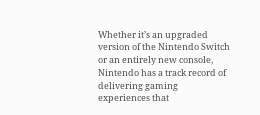Whether it’s an upgraded version of the Nintendo Switch or an entirely new console, Nintendo has a track record of delivering gaming experiences that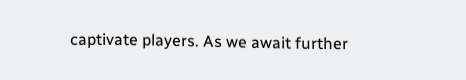captivate players. As we await further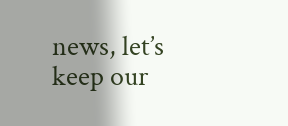news, let’s keep our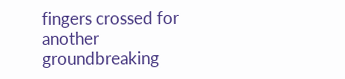fingers crossed for another groundbreaking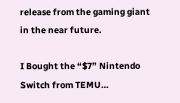release from the gaming giant in the near future.

I Bought the “$7” Nintendo Switch from TEMU…